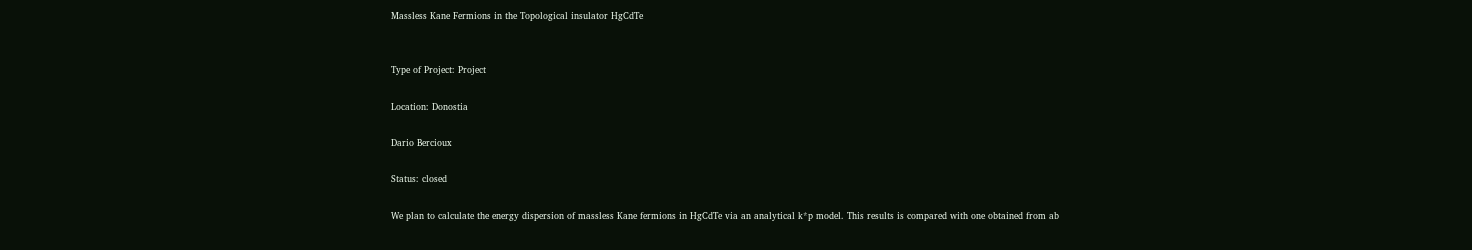Massless Kane Fermions in the Topological insulator HgCdTe


Type of Project: Project

Location: Donostia

Dario Bercioux

Status: closed

We plan to calculate the energy dispersion of massless Kane fermions in HgCdTe via an analytical k*p model. This results is compared with one obtained from ab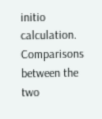initio calculation. Comparisons between the two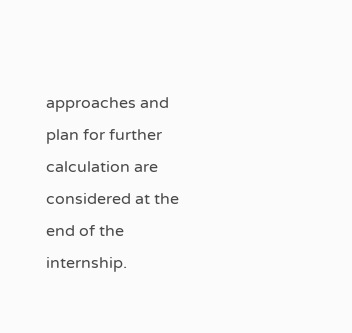approaches and plan for further calculation are considered at the end of the internship.